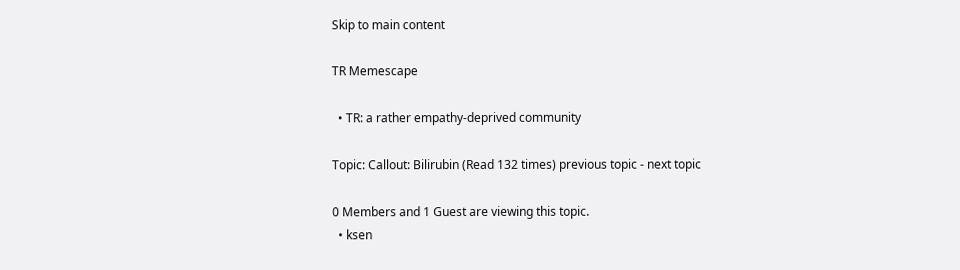Skip to main content

TR Memescape

  • TR: a rather empathy-deprived community

Topic: Callout: Bilirubin (Read 132 times) previous topic - next topic

0 Members and 1 Guest are viewing this topic.
  • ksen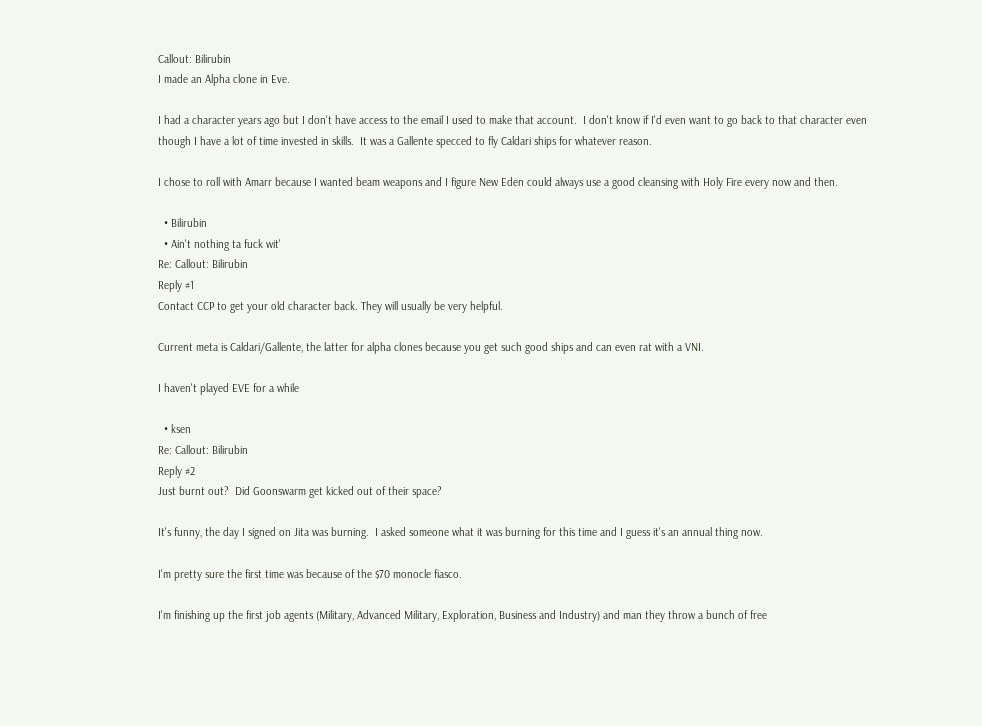Callout: Bilirubin
I made an Alpha clone in Eve.

I had a character years ago but I don't have access to the email I used to make that account.  I don't know if I'd even want to go back to that character even though I have a lot of time invested in skills.  It was a Gallente specced to fly Caldari ships for whatever reason.

I chose to roll with Amarr because I wanted beam weapons and I figure New Eden could always use a good cleansing with Holy Fire every now and then.

  • Bilirubin
  • Ain't nothing ta fuck wit'
Re: Callout: Bilirubin
Reply #1
Contact CCP to get your old character back. They will usually be very helpful.

Current meta is Caldari/Gallente, the latter for alpha clones because you get such good ships and can even rat with a VNI.

I haven't played EVE for a while

  • ksen
Re: Callout: Bilirubin
Reply #2
Just burnt out?  Did Goonswarm get kicked out of their space?

It's funny, the day I signed on Jita was burning.  I asked someone what it was burning for this time and I guess it's an annual thing now.

I'm pretty sure the first time was because of the $70 monocle fiasco.

I'm finishing up the first job agents (Military, Advanced Military, Exploration, Business and Industry) and man they throw a bunch of free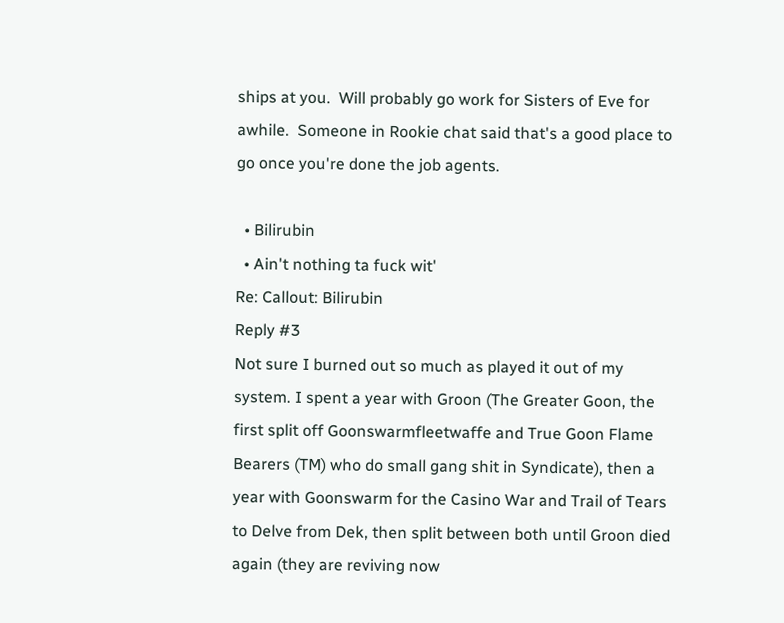ships at you.  Will probably go work for Sisters of Eve for awhile.  Someone in Rookie chat said that's a good place to go once you're done the job agents.

  • Bilirubin
  • Ain't nothing ta fuck wit'
Re: Callout: Bilirubin
Reply #3
Not sure I burned out so much as played it out of my system. I spent a year with Groon (The Greater Goon, the first split off Goonswarmfleetwaffe and True Goon Flame Bearers (TM) who do small gang shit in Syndicate), then a year with Goonswarm for the Casino War and Trail of Tears to Delve from Dek, then split between both until Groon died again (they are reviving now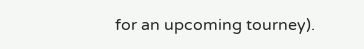for an upcoming tourney).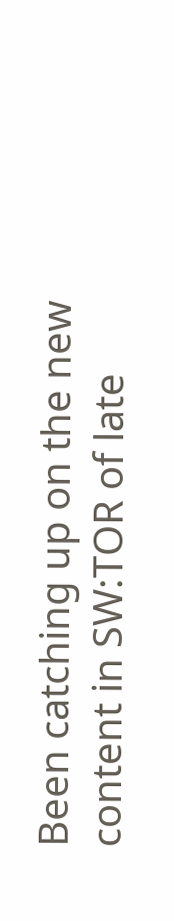Been catching up on the new content in SW:TOR of late